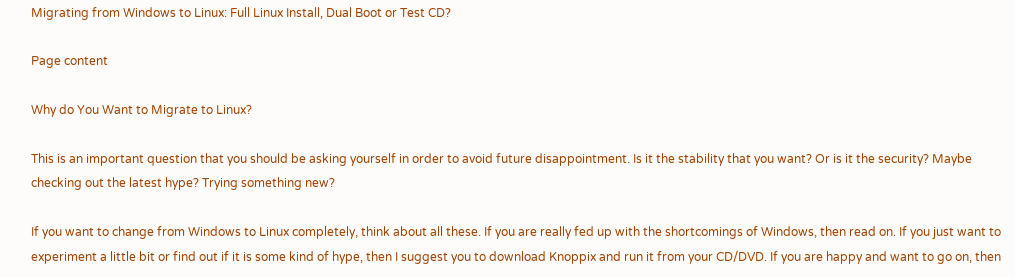Migrating from Windows to Linux: Full Linux Install, Dual Boot or Test CD?

Page content

Why do You Want to Migrate to Linux?

This is an important question that you should be asking yourself in order to avoid future disappointment. Is it the stability that you want? Or is it the security? Maybe checking out the latest hype? Trying something new?

If you want to change from Windows to Linux completely, think about all these. If you are really fed up with the shortcomings of Windows, then read on. If you just want to experiment a little bit or find out if it is some kind of hype, then I suggest you to download Knoppix and run it from your CD/DVD. If you are happy and want to go on, then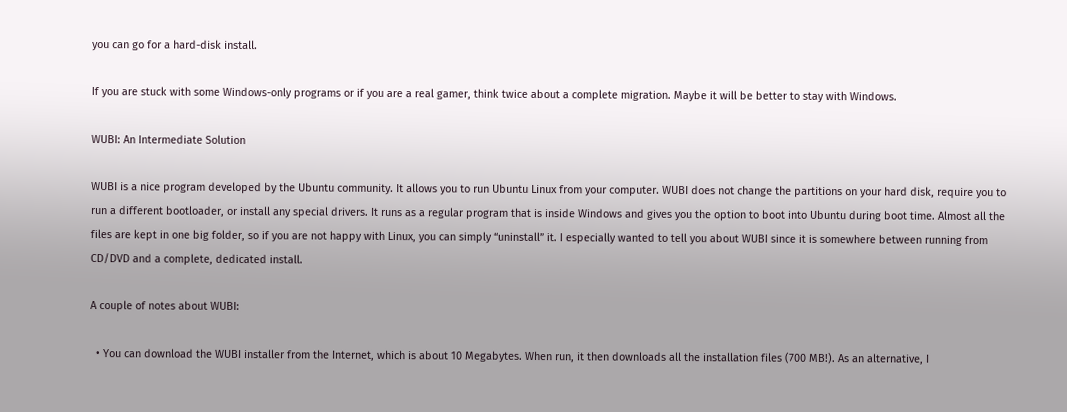you can go for a hard-disk install.

If you are stuck with some Windows-only programs or if you are a real gamer, think twice about a complete migration. Maybe it will be better to stay with Windows.

WUBI: An Intermediate Solution

WUBI is a nice program developed by the Ubuntu community. It allows you to run Ubuntu Linux from your computer. WUBI does not change the partitions on your hard disk, require you to run a different bootloader, or install any special drivers. It runs as a regular program that is inside Windows and gives you the option to boot into Ubuntu during boot time. Almost all the files are kept in one big folder, so if you are not happy with Linux, you can simply “uninstall” it. I especially wanted to tell you about WUBI since it is somewhere between running from CD/DVD and a complete, dedicated install.

A couple of notes about WUBI:

  • You can download the WUBI installer from the Internet, which is about 10 Megabytes. When run, it then downloads all the installation files (700 MB!). As an alternative, I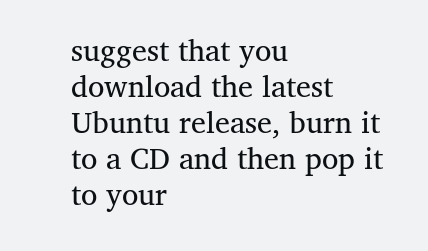suggest that you download the latest Ubuntu release, burn it to a CD and then pop it to your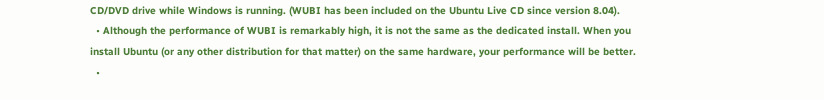CD/DVD drive while Windows is running. (WUBI has been included on the Ubuntu Live CD since version 8.04).
  • Although the performance of WUBI is remarkably high, it is not the same as the dedicated install. When you install Ubuntu (or any other distribution for that matter) on the same hardware, your performance will be better.
  •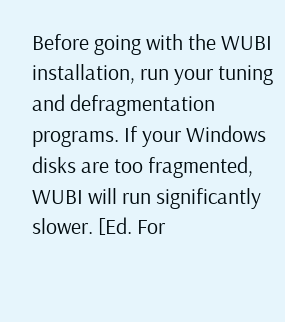Before going with the WUBI installation, run your tuning and defragmentation programs. If your Windows disks are too fragmented, WUBI will run significantly slower. [Ed. For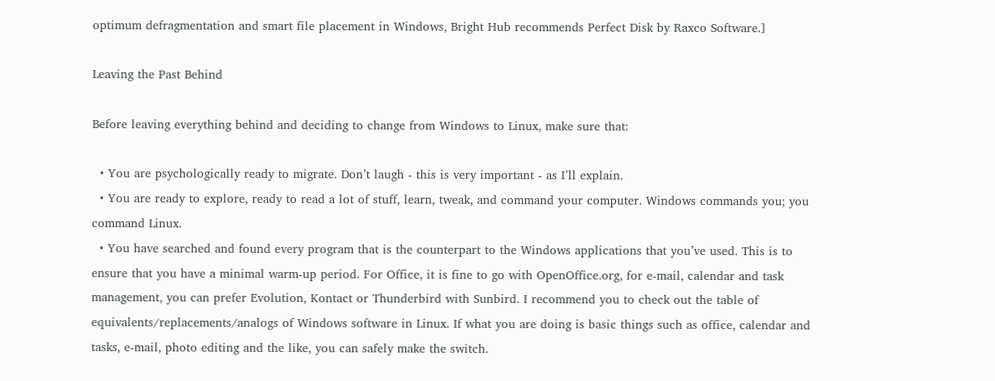optimum defragmentation and smart file placement in Windows, Bright Hub recommends Perfect Disk by Raxco Software.]

Leaving the Past Behind

Before leaving everything behind and deciding to change from Windows to Linux, make sure that:

  • You are psychologically ready to migrate. Don’t laugh - this is very important - as I’ll explain.
  • You are ready to explore, ready to read a lot of stuff, learn, tweak, and command your computer. Windows commands you; you command Linux.
  • You have searched and found every program that is the counterpart to the Windows applications that you’ve used. This is to ensure that you have a minimal warm-up period. For Office, it is fine to go with OpenOffice.org, for e-mail, calendar and task management, you can prefer Evolution, Kontact or Thunderbird with Sunbird. I recommend you to check out the table of equivalents/replacements/analogs of Windows software in Linux. If what you are doing is basic things such as office, calendar and tasks, e-mail, photo editing and the like, you can safely make the switch.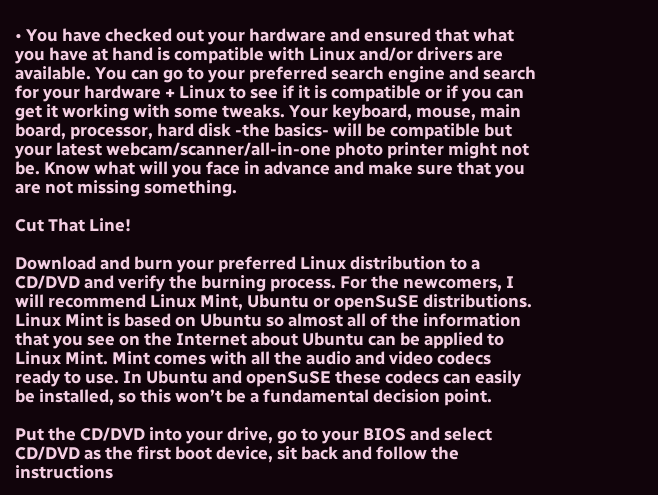• You have checked out your hardware and ensured that what you have at hand is compatible with Linux and/or drivers are available. You can go to your preferred search engine and search for your hardware + Linux to see if it is compatible or if you can get it working with some tweaks. Your keyboard, mouse, main board, processor, hard disk -the basics- will be compatible but your latest webcam/scanner/all-in-one photo printer might not be. Know what will you face in advance and make sure that you are not missing something.

Cut That Line!

Download and burn your preferred Linux distribution to a CD/DVD and verify the burning process. For the newcomers, I will recommend Linux Mint, Ubuntu or openSuSE distributions. Linux Mint is based on Ubuntu so almost all of the information that you see on the Internet about Ubuntu can be applied to Linux Mint. Mint comes with all the audio and video codecs ready to use. In Ubuntu and openSuSE these codecs can easily be installed, so this won’t be a fundamental decision point.

Put the CD/DVD into your drive, go to your BIOS and select CD/DVD as the first boot device, sit back and follow the instructions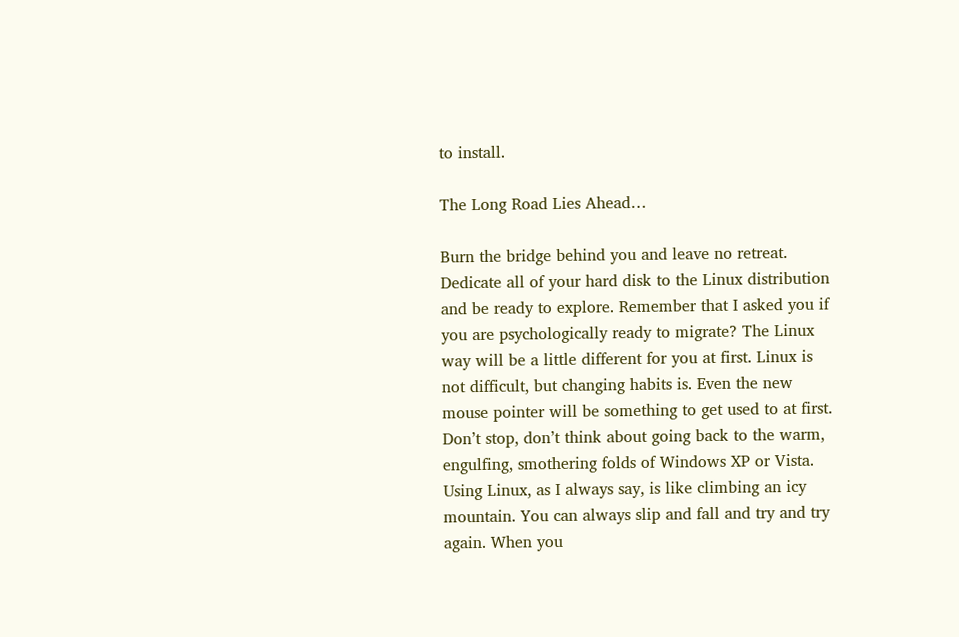to install.

The Long Road Lies Ahead…

Burn the bridge behind you and leave no retreat. Dedicate all of your hard disk to the Linux distribution and be ready to explore. Remember that I asked you if you are psychologically ready to migrate? The Linux way will be a little different for you at first. Linux is not difficult, but changing habits is. Even the new mouse pointer will be something to get used to at first. Don’t stop, don’t think about going back to the warm, engulfing, smothering folds of Windows XP or Vista. Using Linux, as I always say, is like climbing an icy mountain. You can always slip and fall and try and try again. When you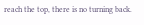reach the top, there is no turning back.